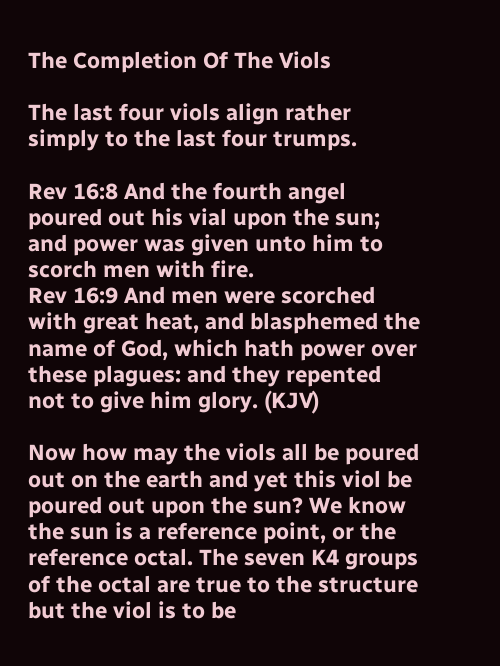The Completion Of The Viols

The last four viols align rather simply to the last four trumps.

Rev 16:8 And the fourth angel poured out his vial upon the sun; and power was given unto him to scorch men with fire.
Rev 16:9 And men were scorched with great heat, and blasphemed the name of God, which hath power over these plagues: and they repented not to give him glory. (KJV)

Now how may the viols all be poured out on the earth and yet this viol be poured out upon the sun? We know the sun is a reference point, or the reference octal. The seven K4 groups of the octal are true to the structure but the viol is to be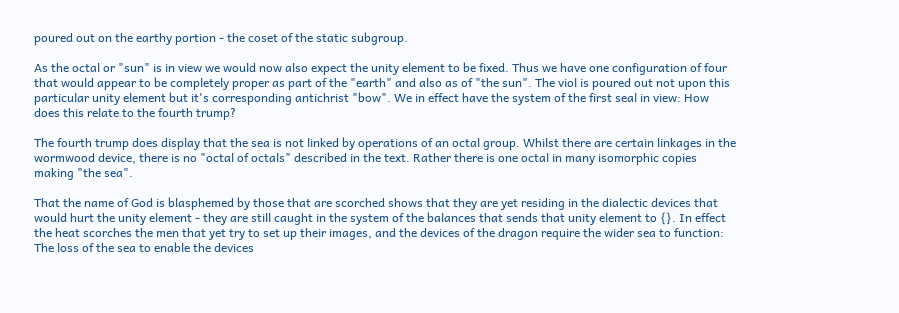poured out on the earthy portion - the coset of the static subgroup.

As the octal or "sun" is in view we would now also expect the unity element to be fixed. Thus we have one configuration of four that would appear to be completely proper as part of the "earth" and also as of "the sun". The viol is poured out not upon this particular unity element but it's corresponding antichrist "bow". We in effect have the system of the first seal in view: How does this relate to the fourth trump?

The fourth trump does display that the sea is not linked by operations of an octal group. Whilst there are certain linkages in the wormwood device, there is no "octal of octals" described in the text. Rather there is one octal in many isomorphic copies making "the sea".

That the name of God is blasphemed by those that are scorched shows that they are yet residing in the dialectic devices that would hurt the unity element - they are still caught in the system of the balances that sends that unity element to {}. In effect the heat scorches the men that yet try to set up their images, and the devices of the dragon require the wider sea to function: The loss of the sea to enable the devices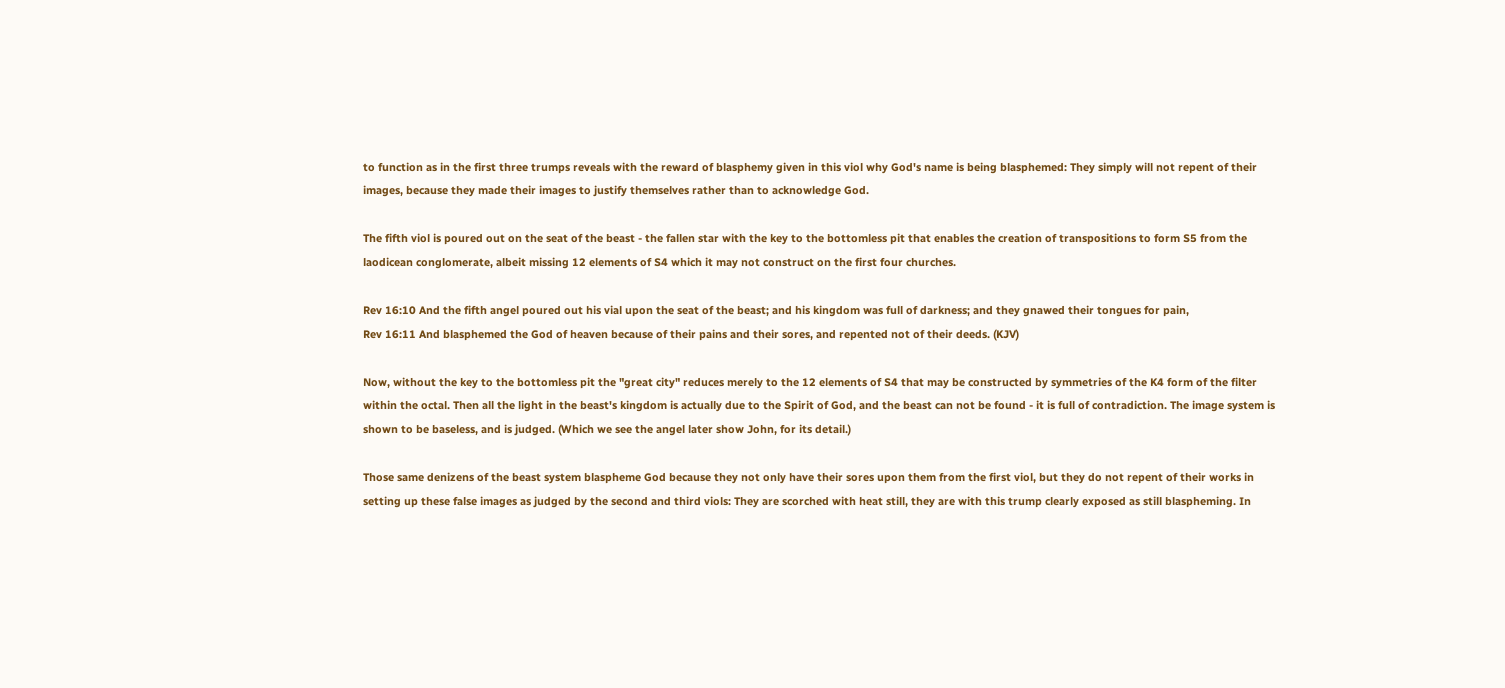to function as in the first three trumps reveals with the reward of blasphemy given in this viol why God's name is being blasphemed: They simply will not repent of their images, because they made their images to justify themselves rather than to acknowledge God.

The fifth viol is poured out on the seat of the beast - the fallen star with the key to the bottomless pit that enables the creation of transpositions to form S5 from the laodicean conglomerate, albeit missing 12 elements of S4 which it may not construct on the first four churches.

Rev 16:10 And the fifth angel poured out his vial upon the seat of the beast; and his kingdom was full of darkness; and they gnawed their tongues for pain,
Rev 16:11 And blasphemed the God of heaven because of their pains and their sores, and repented not of their deeds. (KJV)

Now, without the key to the bottomless pit the "great city" reduces merely to the 12 elements of S4 that may be constructed by symmetries of the K4 form of the filter within the octal. Then all the light in the beast's kingdom is actually due to the Spirit of God, and the beast can not be found - it is full of contradiction. The image system is shown to be baseless, and is judged. (Which we see the angel later show John, for its detail.)

Those same denizens of the beast system blaspheme God because they not only have their sores upon them from the first viol, but they do not repent of their works in setting up these false images as judged by the second and third viols: They are scorched with heat still, they are with this trump clearly exposed as still blaspheming. In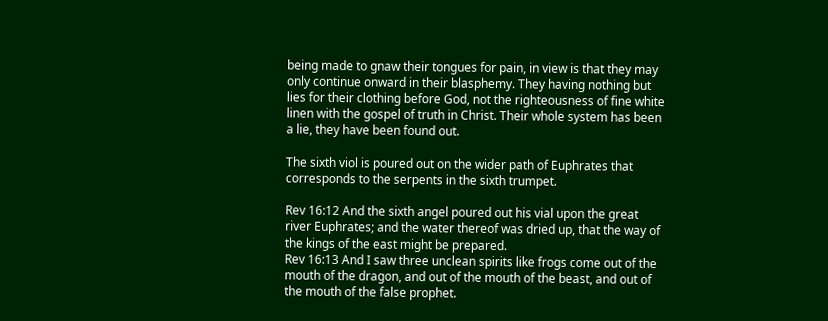being made to gnaw their tongues for pain, in view is that they may only continue onward in their blasphemy. They having nothing but lies for their clothing before God, not the righteousness of fine white linen with the gospel of truth in Christ. Their whole system has been a lie, they have been found out.

The sixth viol is poured out on the wider path of Euphrates that corresponds to the serpents in the sixth trumpet.

Rev 16:12 And the sixth angel poured out his vial upon the great river Euphrates; and the water thereof was dried up, that the way of the kings of the east might be prepared.
Rev 16:13 And I saw three unclean spirits like frogs come out of the mouth of the dragon, and out of the mouth of the beast, and out of the mouth of the false prophet.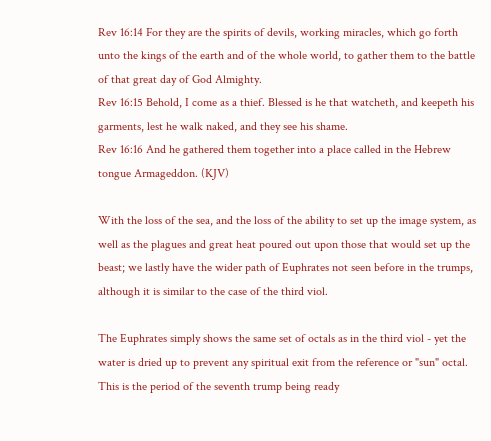Rev 16:14 For they are the spirits of devils, working miracles, which go forth unto the kings of the earth and of the whole world, to gather them to the battle of that great day of God Almighty.
Rev 16:15 Behold, I come as a thief. Blessed is he that watcheth, and keepeth his garments, lest he walk naked, and they see his shame.
Rev 16:16 And he gathered them together into a place called in the Hebrew tongue Armageddon. (KJV)

With the loss of the sea, and the loss of the ability to set up the image system, as well as the plagues and great heat poured out upon those that would set up the beast; we lastly have the wider path of Euphrates not seen before in the trumps, although it is similar to the case of the third viol.

The Euphrates simply shows the same set of octals as in the third viol - yet the water is dried up to prevent any spiritual exit from the reference or "sun" octal. This is the period of the seventh trump being ready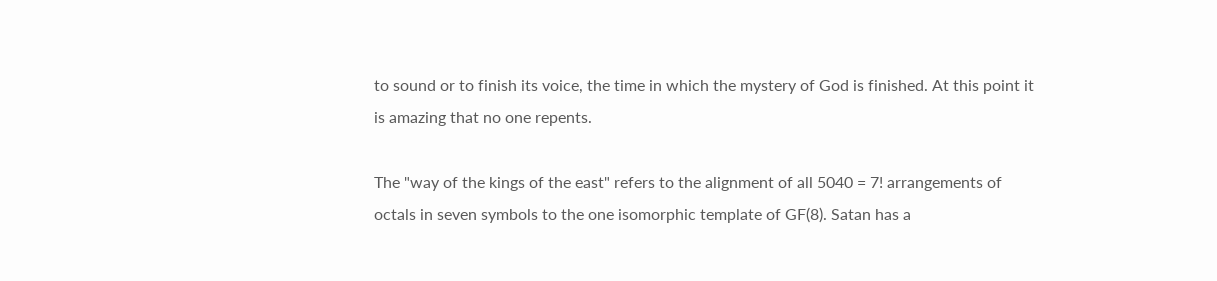to sound or to finish its voice, the time in which the mystery of God is finished. At this point it is amazing that no one repents.

The "way of the kings of the east" refers to the alignment of all 5040 = 7! arrangements of octals in seven symbols to the one isomorphic template of GF(8). Satan has a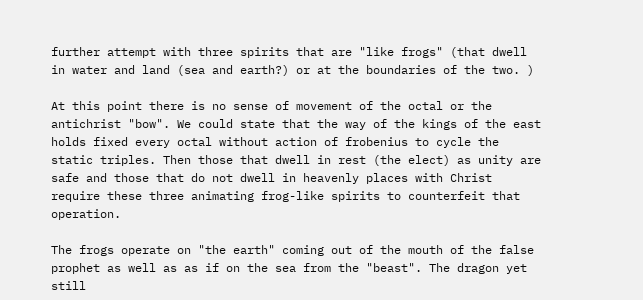further attempt with three spirits that are "like frogs" (that dwell in water and land (sea and earth?) or at the boundaries of the two. )

At this point there is no sense of movement of the octal or the antichrist "bow". We could state that the way of the kings of the east holds fixed every octal without action of frobenius to cycle the static triples. Then those that dwell in rest (the elect) as unity are safe and those that do not dwell in heavenly places with Christ require these three animating frog-like spirits to counterfeit that operation.

The frogs operate on "the earth" coming out of the mouth of the false prophet as well as as if on the sea from the "beast". The dragon yet still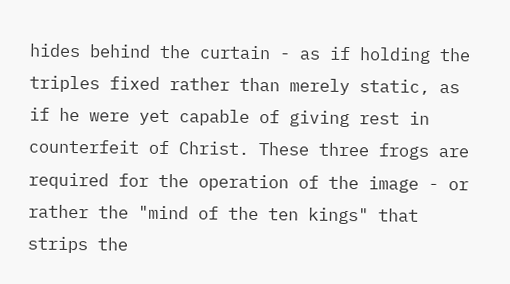hides behind the curtain - as if holding the triples fixed rather than merely static, as if he were yet capable of giving rest in counterfeit of Christ. These three frogs are required for the operation of the image - or rather the "mind of the ten kings" that strips the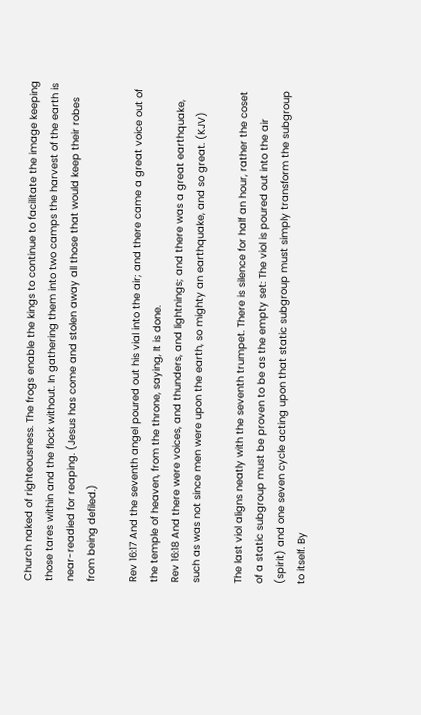Church naked of righteousness. The frogs enable the kings to continue to facilitate the image keeping those tares within and the flock without. In gathering them into two camps the harvest of the earth is near-readied for reaping. (Jesus has come and stolen away all those that would keep their robes from being defiled.)

Rev 16:17 And the seventh angel poured out his vial into the air; and there came a great voice out of the temple of heaven, from the throne, saying, It is done.
Rev 16:18 And there were voices, and thunders, and lightnings; and there was a great earthquake, such as was not since men were upon the earth, so mighty an earthquake, and so great. (KJV)

The last viol aligns neatly with the seventh trumpet. There is silence for half an hour, rather the coset of a static subgroup must be proven to be as the empty set: The viol is poured out into the air (spirit) and one seven cycle acting upon that static subgroup must simply transform the subgroup to itself. By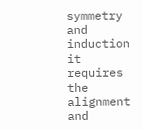symmetry and induction it requires the alignment and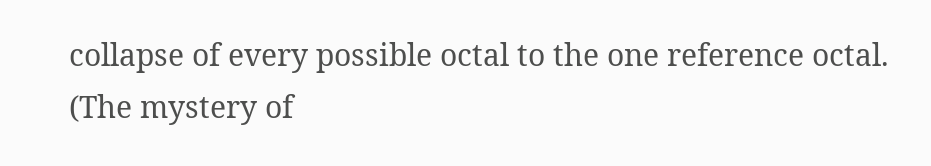collapse of every possible octal to the one reference octal. (The mystery of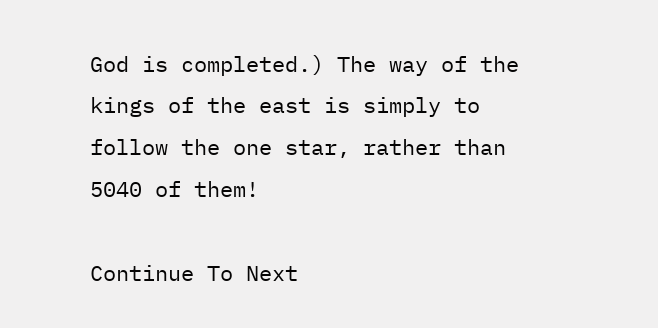God is completed.) The way of the kings of the east is simply to follow the one star, rather than 5040 of them!

Continue To Next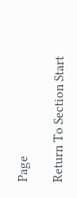Page

Return To Section Start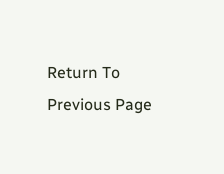Return To Previous Page